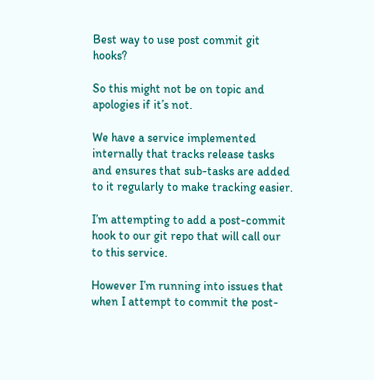Best way to use post commit git hooks?

So this might not be on topic and apologies if it’s not.

We have a service implemented internally that tracks release tasks and ensures that sub-tasks are added to it regularly to make tracking easier.

I’m attempting to add a post-commit hook to our git repo that will call our to this service.

However I’m running into issues that when I attempt to commit the post-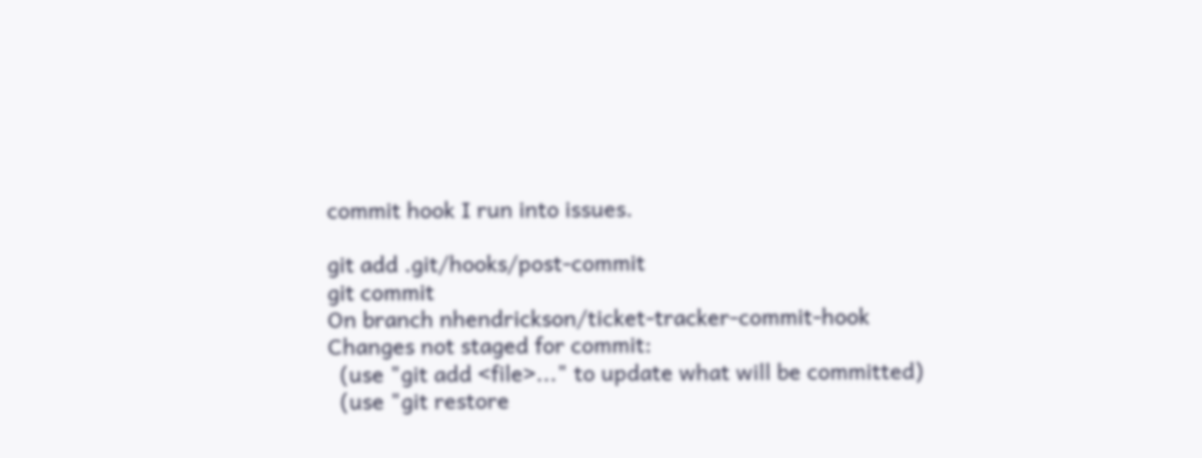commit hook I run into issues.

git add .git/hooks/post-commit
git commit
On branch nhendrickson/ticket-tracker-commit-hook
Changes not staged for commit:
  (use "git add <file>..." to update what will be committed)
  (use "git restore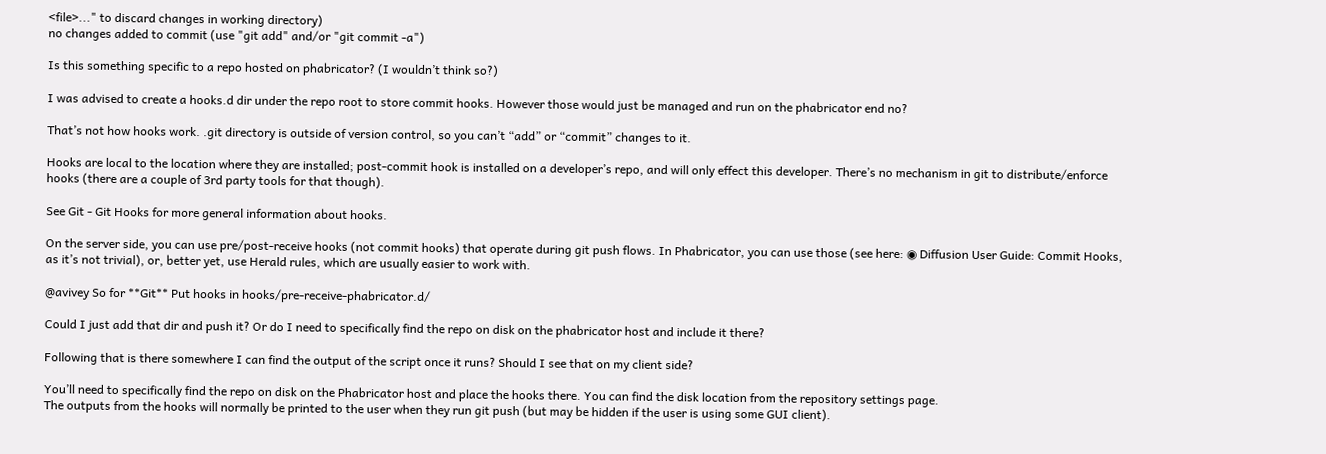<file>..." to discard changes in working directory)
no changes added to commit (use "git add" and/or "git commit -a")

Is this something specific to a repo hosted on phabricator? (I wouldn’t think so?)

I was advised to create a hooks.d dir under the repo root to store commit hooks. However those would just be managed and run on the phabricator end no?

That’s not how hooks work. .git directory is outside of version control, so you can’t “add” or “commit” changes to it.

Hooks are local to the location where they are installed; post-commit hook is installed on a developer’s repo, and will only effect this developer. There’s no mechanism in git to distribute/enforce hooks (there are a couple of 3rd party tools for that though).

See Git - Git Hooks for more general information about hooks.

On the server side, you can use pre/post-receive hooks (not commit hooks) that operate during git push flows. In Phabricator, you can use those (see here: ◉ Diffusion User Guide: Commit Hooks, as it’s not trivial), or, better yet, use Herald rules, which are usually easier to work with.

@avivey So for **Git** Put hooks in hooks/pre-receive-phabricator.d/

Could I just add that dir and push it? Or do I need to specifically find the repo on disk on the phabricator host and include it there?

Following that is there somewhere I can find the output of the script once it runs? Should I see that on my client side?

You’ll need to specifically find the repo on disk on the Phabricator host and place the hooks there. You can find the disk location from the repository settings page.
The outputs from the hooks will normally be printed to the user when they run git push (but may be hidden if the user is using some GUI client).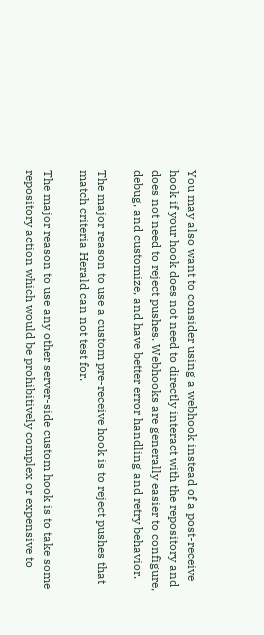You may also want to consider using a webhook instead of a post-receive hook if your hook does not need to directly interact with the repository and does not need to reject pushes. Webhooks are generally easier to configure, debug, and customize, and have better error handling and retry behavior.

The major reason to use a custom pre-receive hook is to reject pushes that match criteria Herald can not test for.

The major reason to use any other server-side custom hook is to take some repository action which would be prohibitively complex or expensive to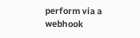perform via a webhook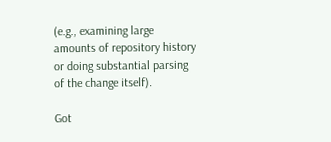(e.g., examining large amounts of repository history or doing substantial parsing of the change itself).

Got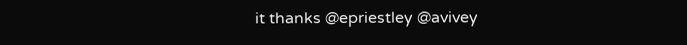it thanks @epriestley @avivey